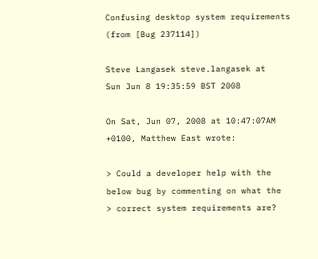Confusing desktop system requirements (from [Bug 237114])

Steve Langasek steve.langasek at
Sun Jun 8 19:35:59 BST 2008

On Sat, Jun 07, 2008 at 10:47:07AM +0100, Matthew East wrote:

> Could a developer help with the below bug by commenting on what the
> correct system requirements are?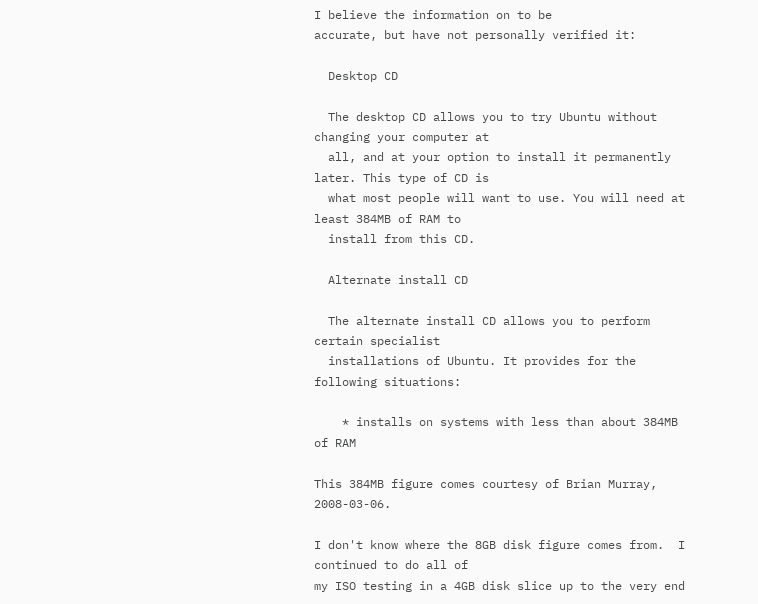I believe the information on to be
accurate, but have not personally verified it:

  Desktop CD

  The desktop CD allows you to try Ubuntu without changing your computer at
  all, and at your option to install it permanently later. This type of CD is
  what most people will want to use. You will need at least 384MB of RAM to
  install from this CD.

  Alternate install CD

  The alternate install CD allows you to perform certain specialist
  installations of Ubuntu. It provides for the following situations:

    * installs on systems with less than about 384MB of RAM

This 384MB figure comes courtesy of Brian Murray, 2008-03-06.

I don't know where the 8GB disk figure comes from.  I continued to do all of
my ISO testing in a 4GB disk slice up to the very end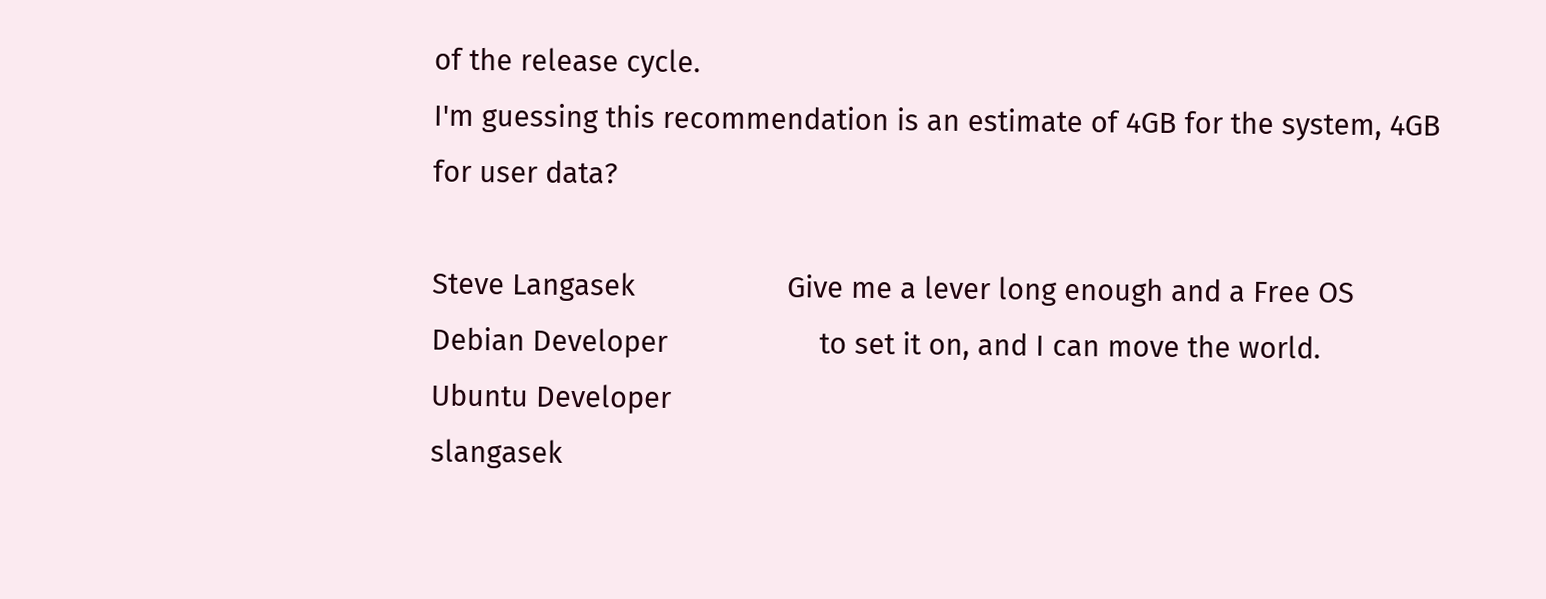of the release cycle.
I'm guessing this recommendation is an estimate of 4GB for the system, 4GB
for user data?

Steve Langasek                   Give me a lever long enough and a Free OS
Debian Developer                   to set it on, and I can move the world.
Ubuntu Developer
slangasek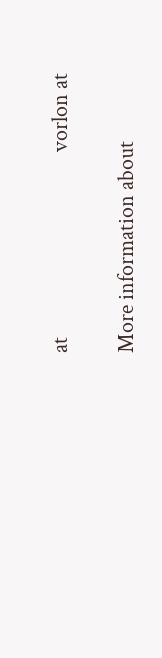at                                     vorlon at

More information about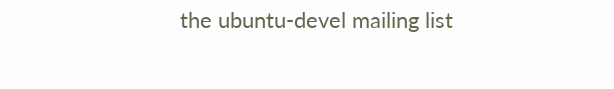the ubuntu-devel mailing list